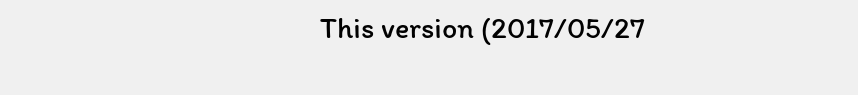This version (2017/05/27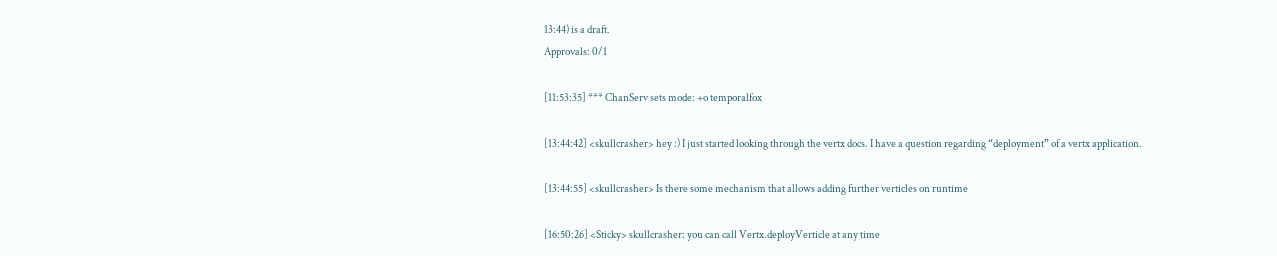13:44) is a draft.
Approvals: 0/1

[11:53:35] *** ChanServ sets mode: +o temporalfox

[13:44:42] <skullcrasher> hey :) I just started looking through the vertx docs. I have a question regarding “deployment” of a vertx application.

[13:44:55] <skullcrasher> Is there some mechanism that allows adding further verticles on runtime

[16:50:26] <Sticky> skullcrasher: you can call Vertx.deployVerticle at any time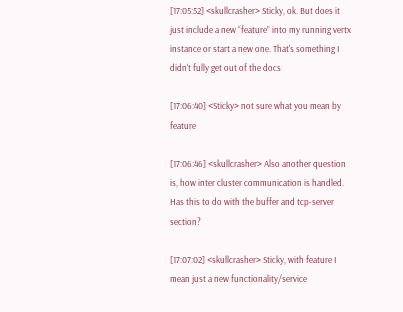[17:05:52] <skullcrasher> Sticky, ok. But does it just include a new “feature” into my running vertx instance or start a new one. That's something I didn't fully get out of the docs

[17:06:40] <Sticky> not sure what you mean by feature

[17:06:46] <skullcrasher> Also another question is, how inter cluster communication is handled. Has this to do with the buffer and tcp-server section?

[17:07:02] <skullcrasher> Sticky, with feature I mean just a new functionality/service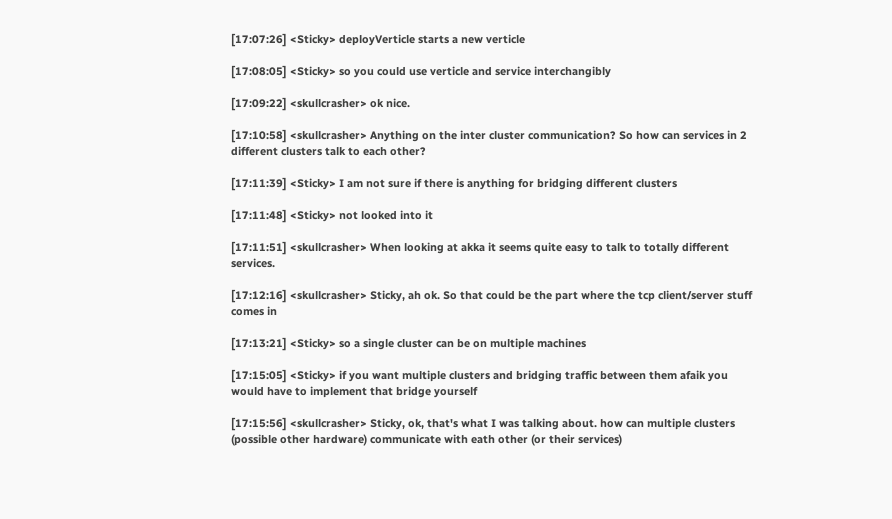[17:07:26] <Sticky> deployVerticle starts a new verticle

[17:08:05] <Sticky> so you could use verticle and service interchangibly

[17:09:22] <skullcrasher> ok nice.

[17:10:58] <skullcrasher> Anything on the inter cluster communication? So how can services in 2 different clusters talk to each other?

[17:11:39] <Sticky> I am not sure if there is anything for bridging different clusters

[17:11:48] <Sticky> not looked into it

[17:11:51] <skullcrasher> When looking at akka it seems quite easy to talk to totally different services.

[17:12:16] <skullcrasher> Sticky, ah ok. So that could be the part where the tcp client/server stuff comes in

[17:13:21] <Sticky> so a single cluster can be on multiple machines

[17:15:05] <Sticky> if you want multiple clusters and bridging traffic between them afaik you would have to implement that bridge yourself

[17:15:56] <skullcrasher> Sticky, ok, that's what I was talking about. how can multiple clusters (possible other hardware) communicate with eath other (or their services)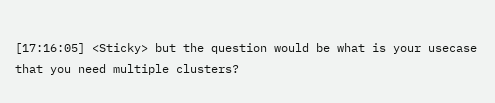[17:16:05] <Sticky> but the question would be what is your usecase that you need multiple clusters?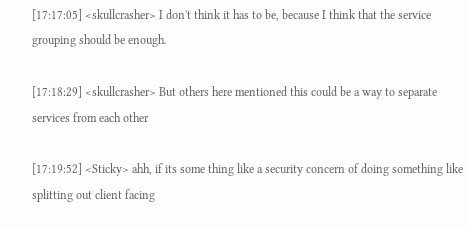[17:17:05] <skullcrasher> I don't think it has to be, because I think that the service grouping should be enough.

[17:18:29] <skullcrasher> But others here mentioned this could be a way to separate services from each other

[17:19:52] <Sticky> ahh, if its some thing like a security concern of doing something like splitting out client facing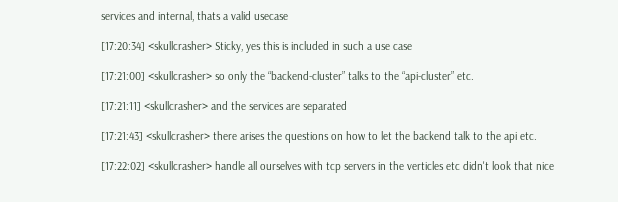services and internal, thats a valid usecase

[17:20:34] <skullcrasher> Sticky, yes this is included in such a use case

[17:21:00] <skullcrasher> so only the “backend-cluster” talks to the “api-cluster” etc.

[17:21:11] <skullcrasher> and the services are separated

[17:21:43] <skullcrasher> there arises the questions on how to let the backend talk to the api etc.

[17:22:02] <skullcrasher> handle all ourselves with tcp servers in the verticles etc didn't look that nice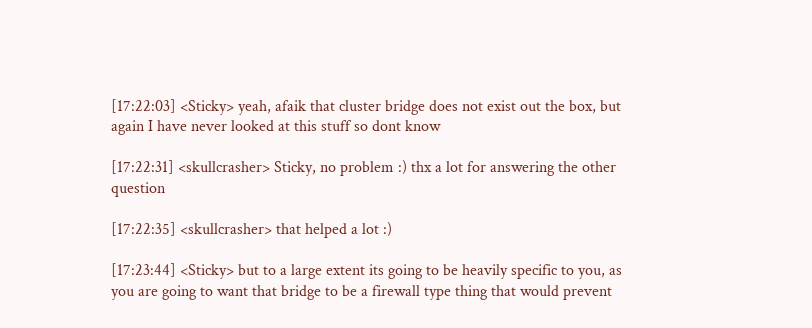[17:22:03] <Sticky> yeah, afaik that cluster bridge does not exist out the box, but again I have never looked at this stuff so dont know

[17:22:31] <skullcrasher> Sticky, no problem :) thx a lot for answering the other question

[17:22:35] <skullcrasher> that helped a lot :)

[17:23:44] <Sticky> but to a large extent its going to be heavily specific to you, as you are going to want that bridge to be a firewall type thing that would prevent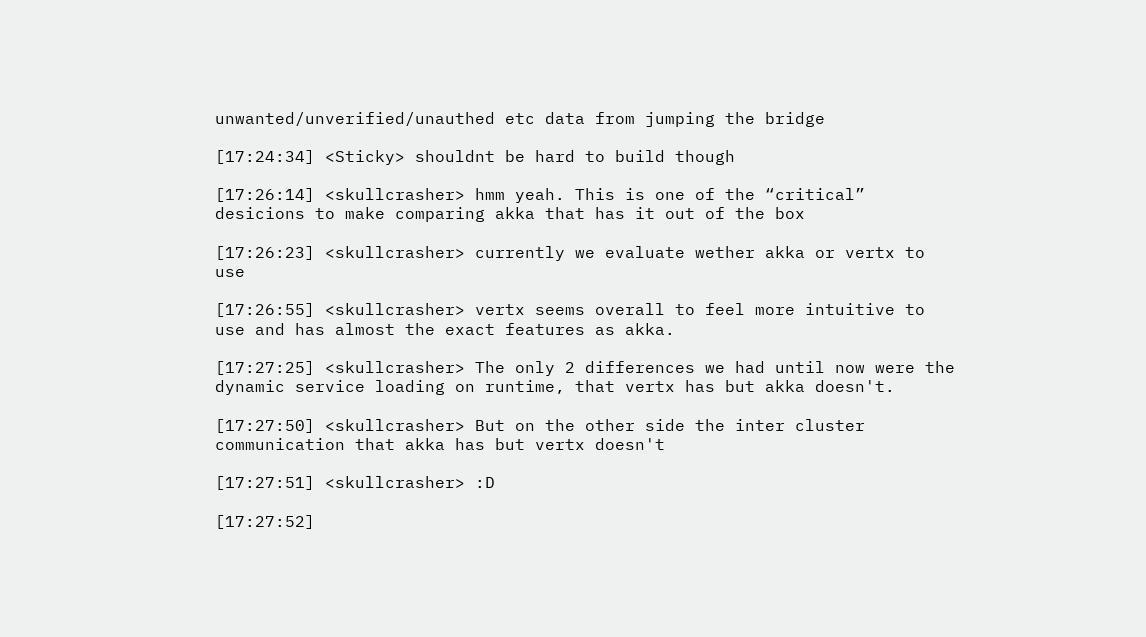unwanted/unverified/unauthed etc data from jumping the bridge

[17:24:34] <Sticky> shouldnt be hard to build though

[17:26:14] <skullcrasher> hmm yeah. This is one of the “critical” desicions to make comparing akka that has it out of the box

[17:26:23] <skullcrasher> currently we evaluate wether akka or vertx to use

[17:26:55] <skullcrasher> vertx seems overall to feel more intuitive to use and has almost the exact features as akka.

[17:27:25] <skullcrasher> The only 2 differences we had until now were the dynamic service loading on runtime, that vertx has but akka doesn't.

[17:27:50] <skullcrasher> But on the other side the inter cluster communication that akka has but vertx doesn't

[17:27:51] <skullcrasher> :D

[17:27:52]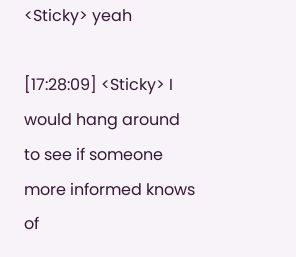<Sticky> yeah

[17:28:09] <Sticky> I would hang around to see if someone more informed knows of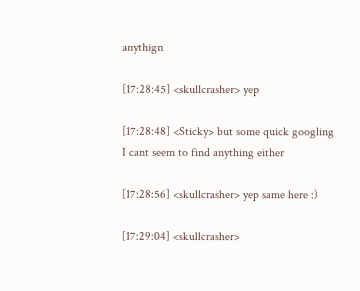anythign

[17:28:45] <skullcrasher> yep

[17:28:48] <Sticky> but some quick googling I cant seem to find anything either

[17:28:56] <skullcrasher> yep same here :)

[17:29:04] <skullcrasher>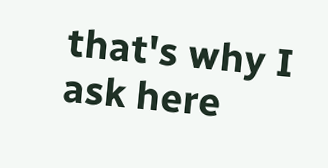that's why I ask here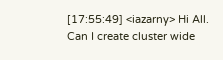[17:55:49] <iazarny> Hi All. Can I create cluster wide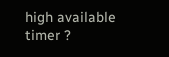high available timer ?